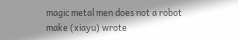magic metal men does not a robot make (xiayu) wrote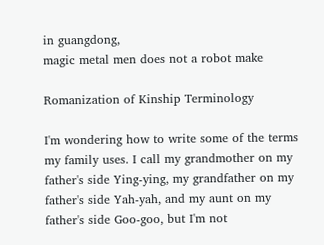in guangdong,
magic metal men does not a robot make

Romanization of Kinship Terminology

I'm wondering how to write some of the terms my family uses. I call my grandmother on my father's side Ying-ying, my grandfather on my father's side Yah-yah, and my aunt on my father's side Goo-goo, but I'm not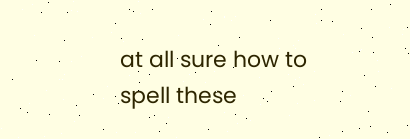at all sure how to spell these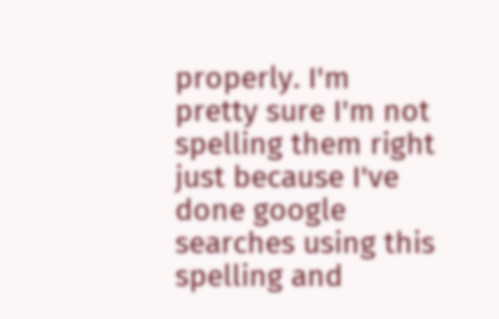properly. I'm pretty sure I'm not spelling them right just because I've done google searches using this spelling and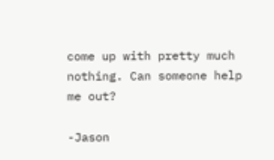come up with pretty much nothing. Can someone help me out?

-Jason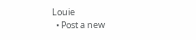Louie
  • Post a new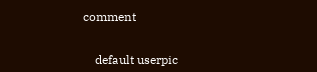comment


    default userpic